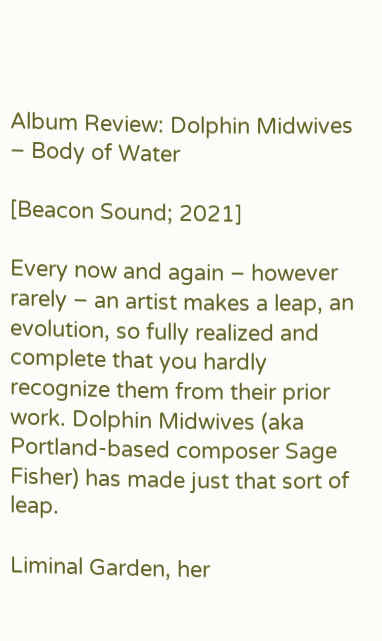Album Review: Dolphin Midwives – Body of Water

[Beacon Sound; 2021]

Every now and again – however rarely – an artist makes a leap, an evolution, so fully realized and complete that you hardly recognize them from their prior work. Dolphin Midwives (aka Portland-based composer Sage Fisher) has made just that sort of leap.

Liminal Garden, her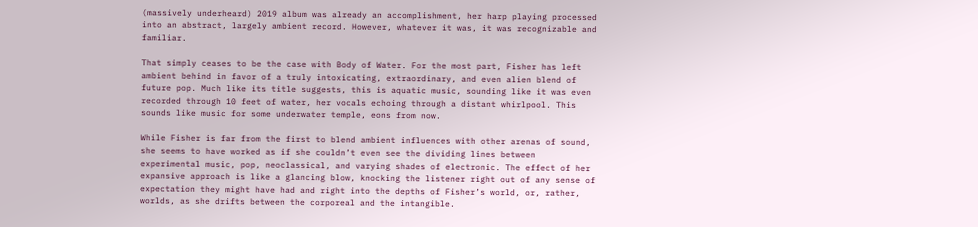(massively underheard) 2019 album was already an accomplishment, her harp playing processed into an abstract, largely ambient record. However, whatever it was, it was recognizable and familiar.

That simply ceases to be the case with Body of Water. For the most part, Fisher has left ambient behind in favor of a truly intoxicating, extraordinary, and even alien blend of future pop. Much like its title suggests, this is aquatic music, sounding like it was even recorded through 10 feet of water, her vocals echoing through a distant whirlpool. This sounds like music for some underwater temple, eons from now.

While Fisher is far from the first to blend ambient influences with other arenas of sound, she seems to have worked as if she couldn’t even see the dividing lines between experimental music, pop, neoclassical, and varying shades of electronic. The effect of her expansive approach is like a glancing blow, knocking the listener right out of any sense of expectation they might have had and right into the depths of Fisher’s world, or, rather, worlds, as she drifts between the corporeal and the intangible.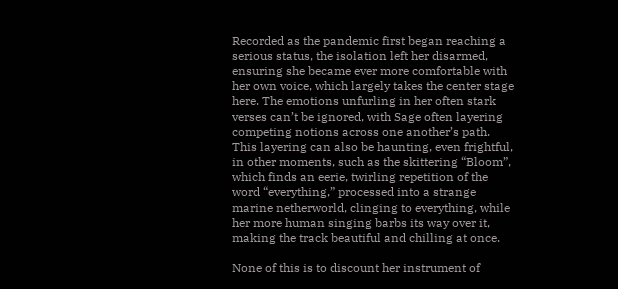Recorded as the pandemic first began reaching a serious status, the isolation left her disarmed, ensuring she became ever more comfortable with her own voice, which largely takes the center stage here. The emotions unfurling in her often stark verses can’t be ignored, with Sage often layering competing notions across one another’s path. This layering can also be haunting, even frightful, in other moments, such as the skittering “Bloom”, which finds an eerie, twirling repetition of the word “everything,” processed into a strange marine netherworld, clinging to everything, while her more human singing barbs its way over it, making the track beautiful and chilling at once.

None of this is to discount her instrument of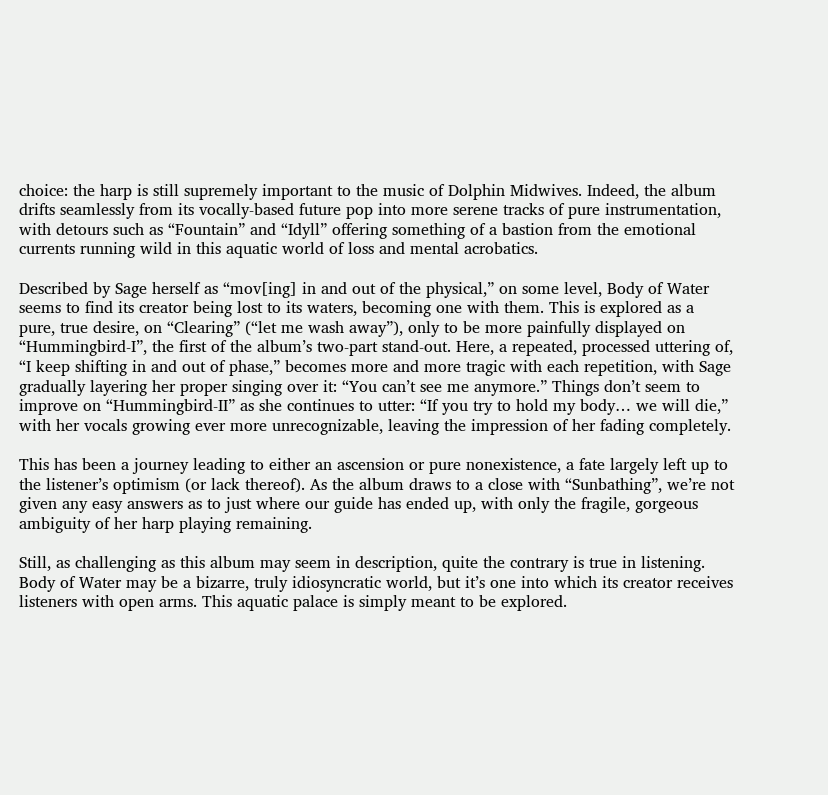choice: the harp is still supremely important to the music of Dolphin Midwives. Indeed, the album drifts seamlessly from its vocally-based future pop into more serene tracks of pure instrumentation, with detours such as “Fountain” and “Idyll” offering something of a bastion from the emotional currents running wild in this aquatic world of loss and mental acrobatics.

Described by Sage herself as “mov[ing] in and out of the physical,” on some level, Body of Water seems to find its creator being lost to its waters, becoming one with them. This is explored as a pure, true desire, on “Clearing” (“let me wash away”), only to be more painfully displayed on “Hummingbird-I”, the first of the album’s two-part stand-out. Here, a repeated, processed uttering of, “I keep shifting in and out of phase,” becomes more and more tragic with each repetition, with Sage gradually layering her proper singing over it: “You can’t see me anymore.” Things don’t seem to improve on “Hummingbird-II” as she continues to utter: “If you try to hold my body… we will die,” with her vocals growing ever more unrecognizable, leaving the impression of her fading completely.

This has been a journey leading to either an ascension or pure nonexistence, a fate largely left up to the listener’s optimism (or lack thereof). As the album draws to a close with “Sunbathing”, we’re not given any easy answers as to just where our guide has ended up, with only the fragile, gorgeous ambiguity of her harp playing remaining.

Still, as challenging as this album may seem in description, quite the contrary is true in listening. Body of Water may be a bizarre, truly idiosyncratic world, but it’s one into which its creator receives listeners with open arms. This aquatic palace is simply meant to be explored.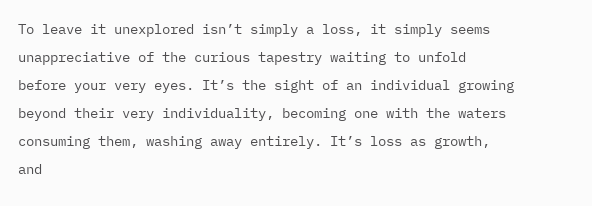To leave it unexplored isn’t simply a loss, it simply seems unappreciative of the curious tapestry waiting to unfold before your very eyes. It’s the sight of an individual growing beyond their very individuality, becoming one with the waters consuming them, washing away entirely. It’s loss as growth, and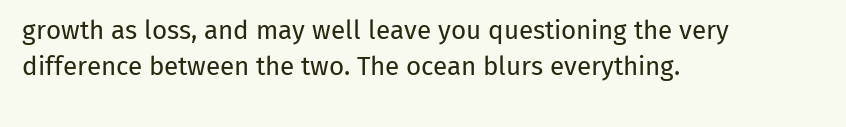growth as loss, and may well leave you questioning the very difference between the two. The ocean blurs everything.